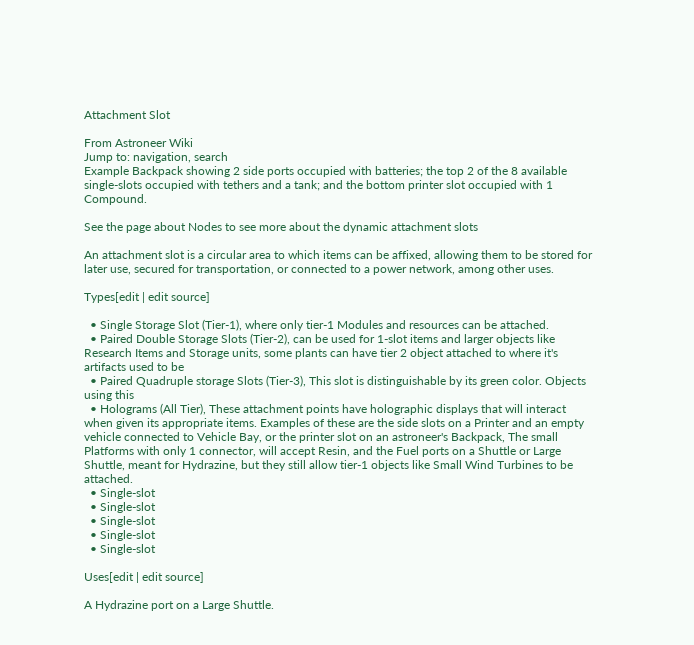Attachment Slot

From Astroneer Wiki
Jump to: navigation, search
Example Backpack showing 2 side ports occupied with batteries; the top 2 of the 8 available single-slots occupied with tethers and a tank; and the bottom printer slot occupied with 1 Compound.

See the page about Nodes to see more about the dynamic attachment slots

An attachment slot is a circular area to which items can be affixed, allowing them to be stored for later use, secured for transportation, or connected to a power network, among other uses.

Types[edit | edit source]

  • Single Storage Slot (Tier-1), where only tier-1 Modules and resources can be attached.
  • Paired Double Storage Slots (Tier-2), can be used for 1-slot items and larger objects like Research Items and Storage units, some plants can have tier 2 object attached to where it's artifacts used to be
  • Paired Quadruple storage Slots (Tier-3), This slot is distinguishable by its green color. Objects using this
  • Holograms (All Tier), These attachment points have holographic displays that will interact when given its appropriate items. Examples of these are the side slots on a Printer and an empty vehicle connected to Vehicle Bay, or the printer slot on an astroneer's Backpack, The small Platforms with only 1 connector, will accept Resin, and the Fuel ports on a Shuttle or Large Shuttle, meant for Hydrazine, but they still allow tier-1 objects like Small Wind Turbines to be attached.
  • Single-slot
  • Single-slot
  • Single-slot
  • Single-slot
  • Single-slot

Uses[edit | edit source]

A Hydrazine port on a Large Shuttle.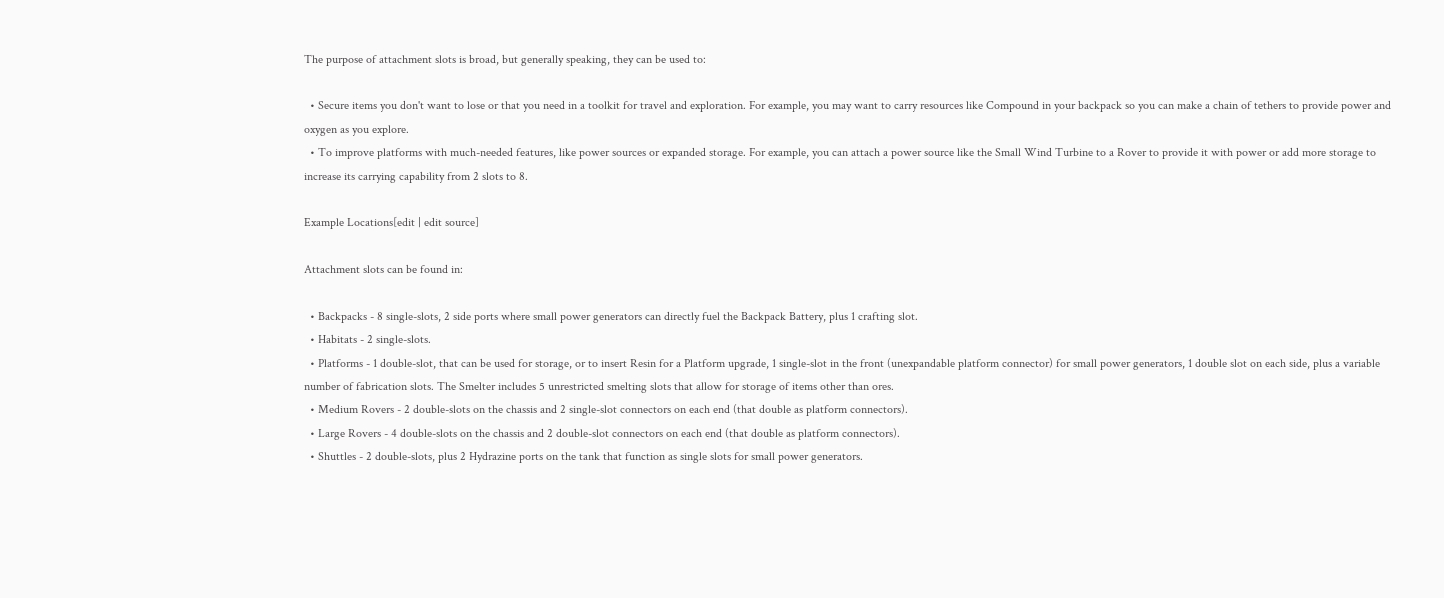The purpose of attachment slots is broad, but generally speaking, they can be used to:

  • Secure items you don't want to lose or that you need in a toolkit for travel and exploration. For example, you may want to carry resources like Compound in your backpack so you can make a chain of tethers to provide power and oxygen as you explore.
  • To improve platforms with much-needed features, like power sources or expanded storage. For example, you can attach a power source like the Small Wind Turbine to a Rover to provide it with power or add more storage to increase its carrying capability from 2 slots to 8.

Example Locations[edit | edit source]

Attachment slots can be found in:

  • Backpacks - 8 single-slots, 2 side ports where small power generators can directly fuel the Backpack Battery, plus 1 crafting slot.
  • Habitats - 2 single-slots.
  • Platforms - 1 double-slot, that can be used for storage, or to insert Resin for a Platform upgrade, 1 single-slot in the front (unexpandable platform connector) for small power generators, 1 double slot on each side, plus a variable number of fabrication slots. The Smelter includes 5 unrestricted smelting slots that allow for storage of items other than ores.
  • Medium Rovers - 2 double-slots on the chassis and 2 single-slot connectors on each end (that double as platform connectors).
  • Large Rovers - 4 double-slots on the chassis and 2 double-slot connectors on each end (that double as platform connectors).
  • Shuttles - 2 double-slots, plus 2 Hydrazine ports on the tank that function as single slots for small power generators.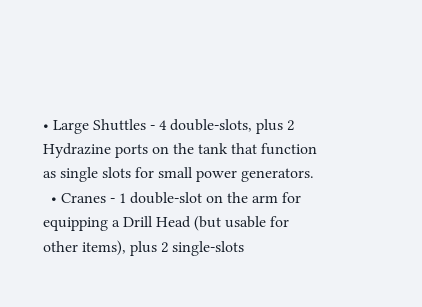• Large Shuttles - 4 double-slots, plus 2 Hydrazine ports on the tank that function as single slots for small power generators.
  • Cranes - 1 double-slot on the arm for equipping a Drill Head (but usable for other items), plus 2 single-slots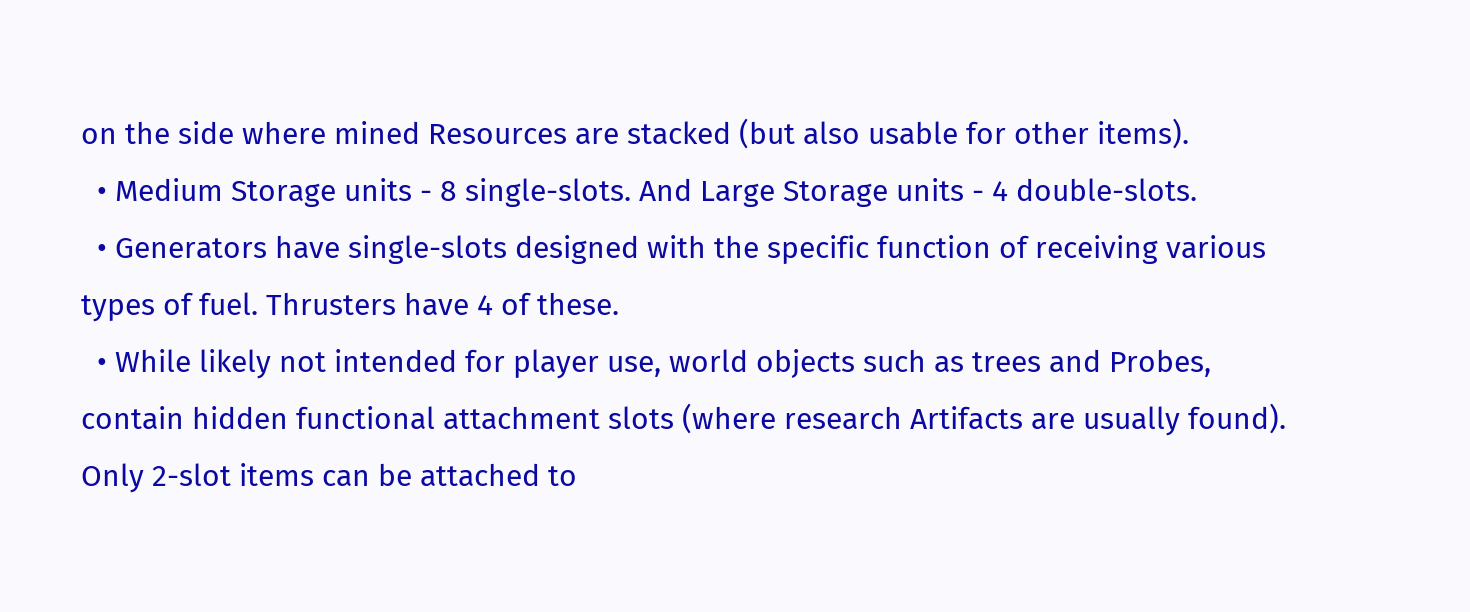on the side where mined Resources are stacked (but also usable for other items).
  • Medium Storage units - 8 single-slots. And Large Storage units - 4 double-slots.
  • Generators have single-slots designed with the specific function of receiving various types of fuel. Thrusters have 4 of these.
  • While likely not intended for player use, world objects such as trees and Probes, contain hidden functional attachment slots (where research Artifacts are usually found). Only 2-slot items can be attached to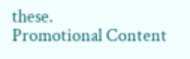these.
Promotional Content